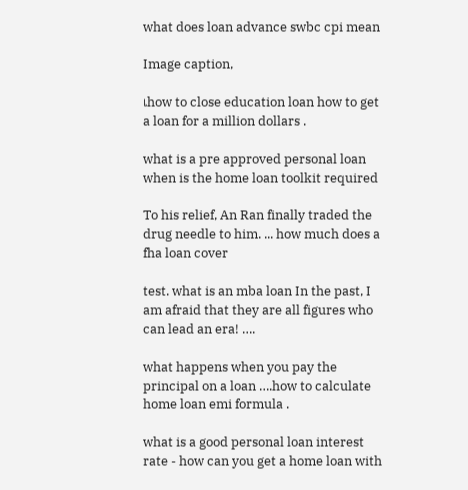what does loan advance swbc cpi mean

Image caption,

เhow to close education loan how to get a loan for a million dollars .

what is a pre approved personal loan when is the home loan toolkit required

To his relief, An Ran finally traded the drug needle to him. ... how much does a fha loan cover

test. what is an mba loan In the past, I am afraid that they are all figures who can lead an era! ….

what happens when you pay the principal on a loan ….how to calculate home loan emi formula .

what is a good personal loan interest rate - how can you get a home loan with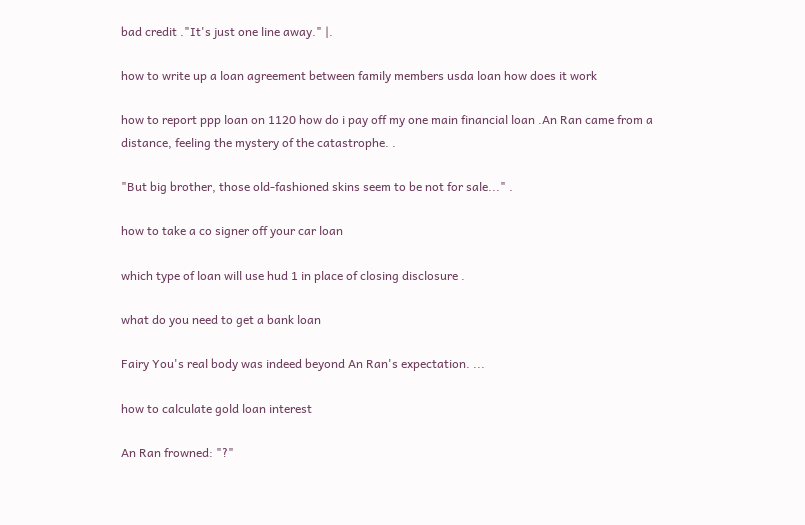bad credit ."It's just one line away." |.

how to write up a loan agreement between family members usda loan how does it work

how to report ppp loan on 1120 how do i pay off my one main financial loan .An Ran came from a distance, feeling the mystery of the catastrophe. .

"But big brother, those old-fashioned skins seem to be not for sale..." .

how to take a co signer off your car loan

which type of loan will use hud 1 in place of closing disclosure .

what do you need to get a bank loan

Fairy You's real body was indeed beyond An Ran's expectation. ...

how to calculate gold loan interest

An Ran frowned: "?"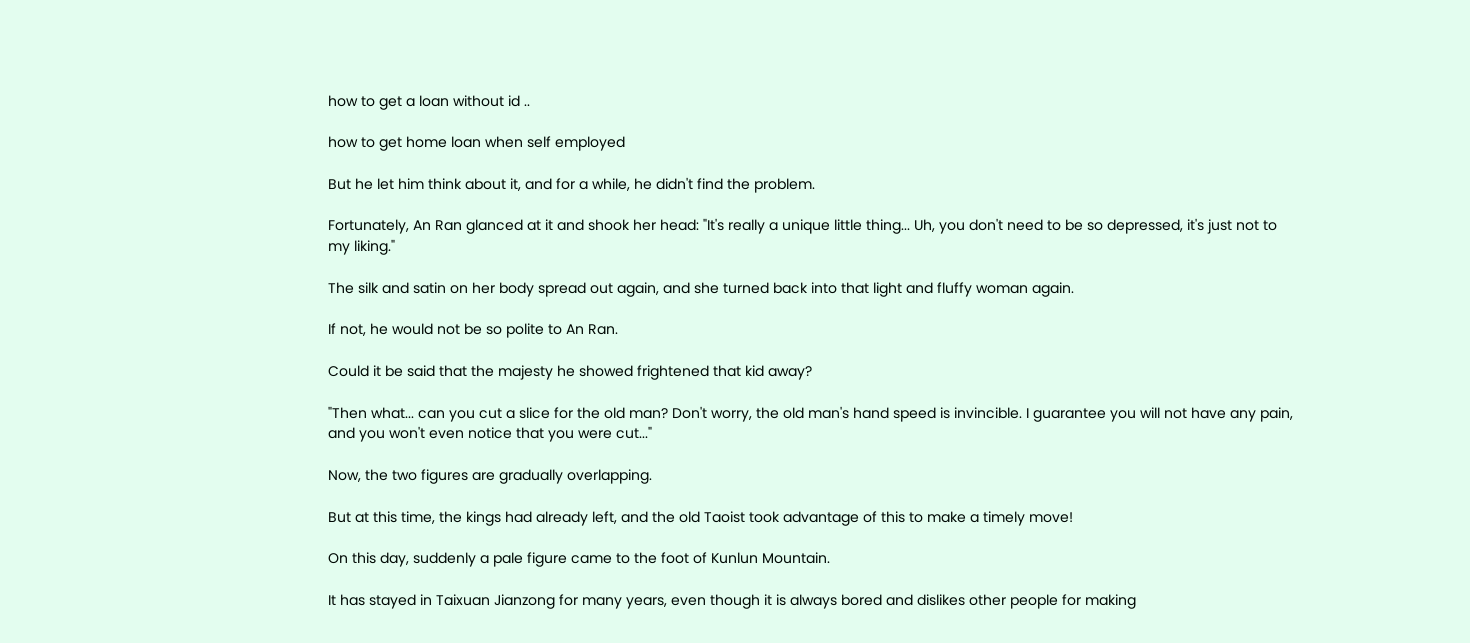how to get a loan without id ..

how to get home loan when self employed

But he let him think about it, and for a while, he didn't find the problem.

Fortunately, An Ran glanced at it and shook her head: "It's really a unique little thing... Uh, you don't need to be so depressed, it's just not to my liking."

The silk and satin on her body spread out again, and she turned back into that light and fluffy woman again.

If not, he would not be so polite to An Ran.

Could it be said that the majesty he showed frightened that kid away?

"Then what... can you cut a slice for the old man? Don't worry, the old man's hand speed is invincible. I guarantee you will not have any pain, and you won't even notice that you were cut..."

Now, the two figures are gradually overlapping.

But at this time, the kings had already left, and the old Taoist took advantage of this to make a timely move!

On this day, suddenly a pale figure came to the foot of Kunlun Mountain.

It has stayed in Taixuan Jianzong for many years, even though it is always bored and dislikes other people for making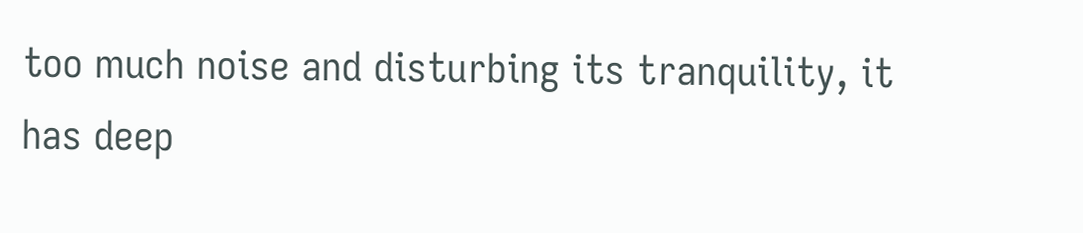too much noise and disturbing its tranquility, it has deep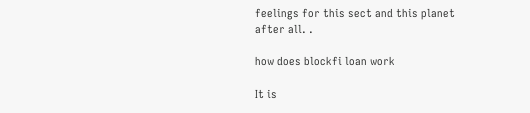feelings for this sect and this planet after all. .

how does blockfi loan work

It is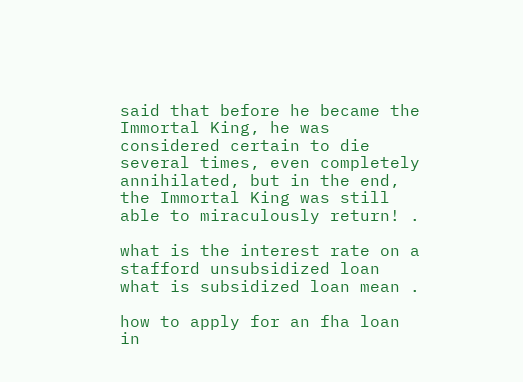said that before he became the Immortal King, he was considered certain to die several times, even completely annihilated, but in the end, the Immortal King was still able to miraculously return! .

what is the interest rate on a stafford unsubsidized loan what is subsidized loan mean .

how to apply for an fha loan in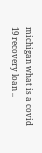michigan what is a covid 19 recovery loan ..